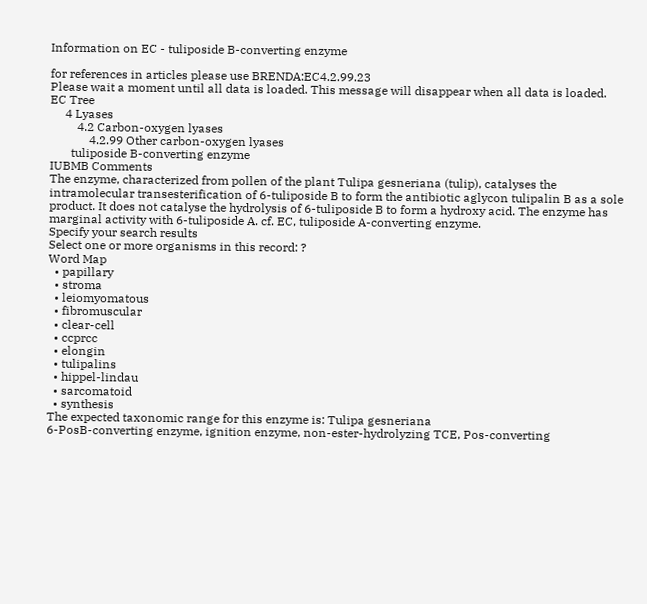Information on EC - tuliposide B-converting enzyme

for references in articles please use BRENDA:EC4.2.99.23
Please wait a moment until all data is loaded. This message will disappear when all data is loaded.
EC Tree
     4 Lyases
         4.2 Carbon-oxygen lyases
             4.2.99 Other carbon-oxygen lyases
       tuliposide B-converting enzyme
IUBMB Comments
The enzyme, characterized from pollen of the plant Tulipa gesneriana (tulip), catalyses the intramolecular transesterification of 6-tuliposide B to form the antibiotic aglycon tulipalin B as a sole product. It does not catalyse the hydrolysis of 6-tuliposide B to form a hydroxy acid. The enzyme has marginal activity with 6-tuliposide A. cf. EC, tuliposide A-converting enzyme.
Specify your search results
Select one or more organisms in this record: ?
Word Map
  • papillary
  • stroma
  • leiomyomatous
  • fibromuscular
  • clear-cell
  • ccprcc
  • elongin
  • tulipalins
  • hippel-lindau
  • sarcomatoid
  • synthesis
The expected taxonomic range for this enzyme is: Tulipa gesneriana
6-PosB-converting enzyme, ignition enzyme, non-ester-hydrolyzing TCE, Pos-converting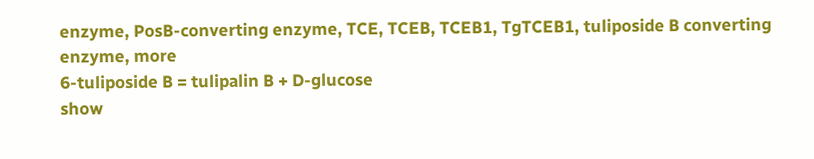enzyme, PosB-converting enzyme, TCE, TCEB, TCEB1, TgTCEB1, tuliposide B converting enzyme, more
6-tuliposide B = tulipalin B + D-glucose
show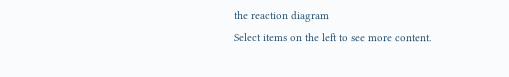the reaction diagram
Select items on the left to see more content.